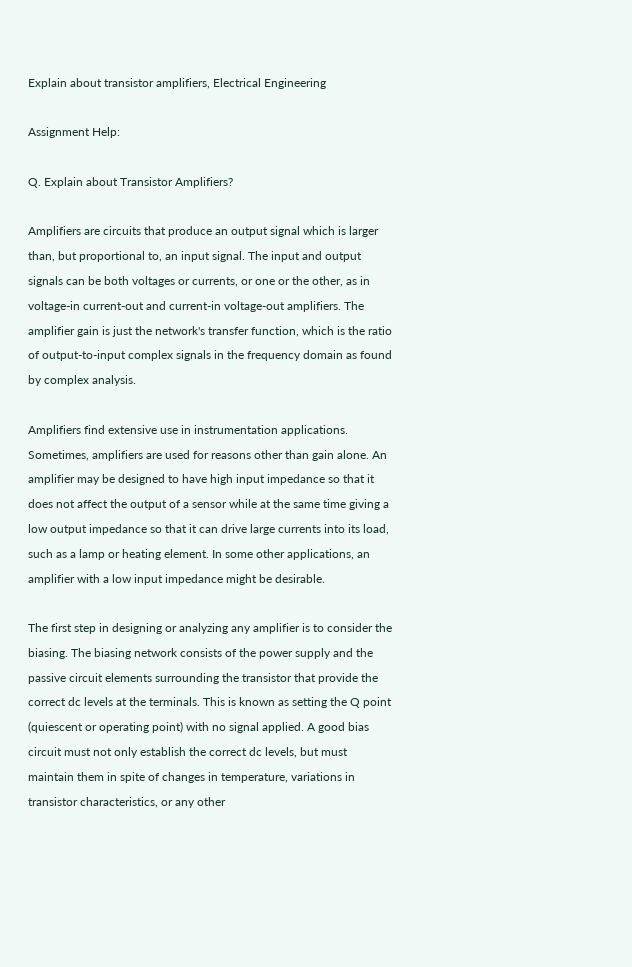Explain about transistor amplifiers, Electrical Engineering

Assignment Help:

Q. Explain about Transistor Amplifiers?

Amplifiers are circuits that produce an output signal which is larger than, but proportional to, an input signal. The input and output signals can be both voltages or currents, or one or the other, as in voltage-in current-out and current-in voltage-out amplifiers. The amplifier gain is just the network's transfer function, which is the ratio of output-to-input complex signals in the frequency domain as found by complex analysis.

Amplifiers find extensive use in instrumentation applications. Sometimes, amplifiers are used for reasons other than gain alone. An amplifier may be designed to have high input impedance so that it does not affect the output of a sensor while at the same time giving a low output impedance so that it can drive large currents into its load, such as a lamp or heating element. In some other applications, an amplifier with a low input impedance might be desirable.

The first step in designing or analyzing any amplifier is to consider the biasing. The biasing network consists of the power supply and the passive circuit elements surrounding the transistor that provide the correct dc levels at the terminals. This is known as setting the Q point (quiescent or operating point) with no signal applied. A good bias circuit must not only establish the correct dc levels, but must maintain them in spite of changes in temperature, variations in transistor characteristics, or any other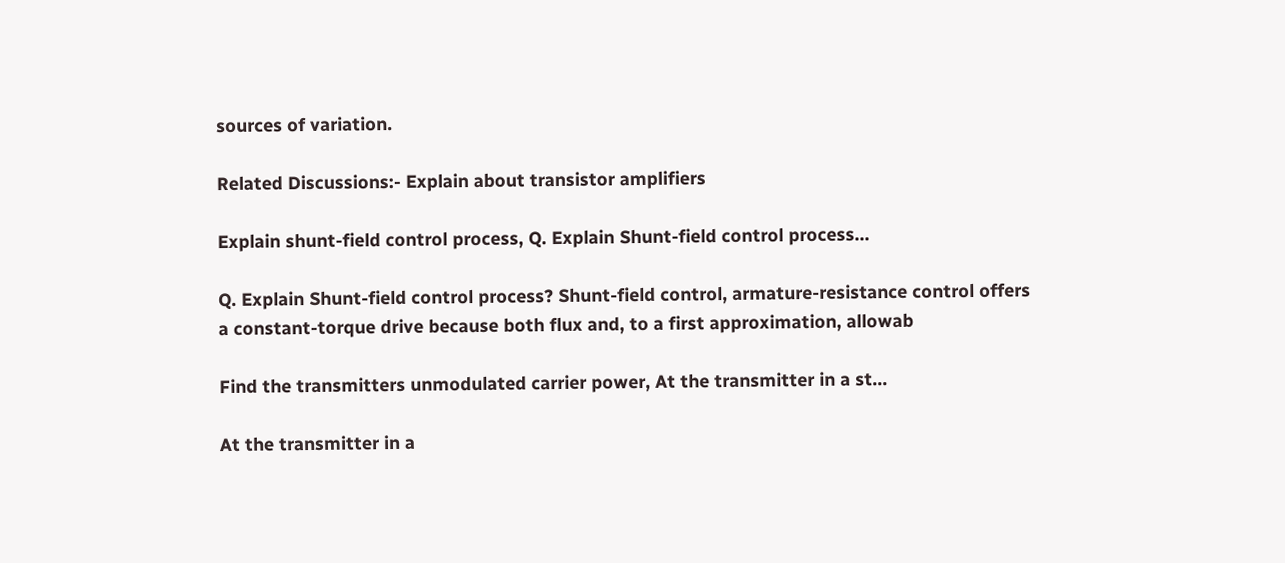sources of variation.

Related Discussions:- Explain about transistor amplifiers

Explain shunt-field control process, Q. Explain Shunt-field control process...

Q. Explain Shunt-field control process? Shunt-field control, armature-resistance control offers a constant-torque drive because both flux and, to a first approximation, allowab

Find the transmitters unmodulated carrier power, At the transmitter in a st...

At the transmitter in a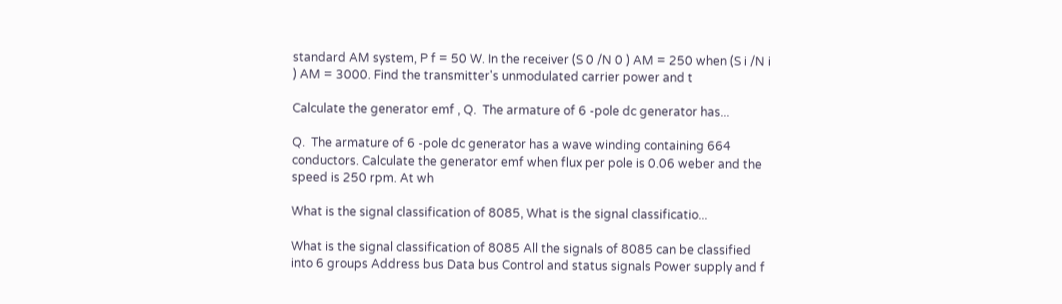standard AM system, P f = 50 W. In the receiver (S 0 /N 0 ) AM = 250 when (S i /N i ) AM = 3000. Find the transmitter's unmodulated carrier power and t

Calculate the generator emf , Q.  The armature of 6 -pole dc generator has...

Q.  The armature of 6 -pole dc generator has a wave winding containing 664 conductors. Calculate the generator emf when flux per pole is 0.06 weber and the speed is 250 rpm. At wh

What is the signal classification of 8085, What is the signal classificatio...

What is the signal classification of 8085 All the signals of 8085 can be classified into 6 groups Address bus Data bus Control and status signals Power supply and f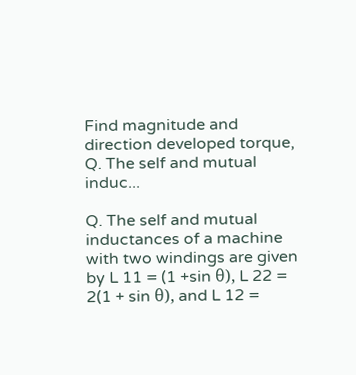Find magnitude and direction developed torque, Q. The self and mutual induc...

Q. The self and mutual inductances of a machine with two windings are given by L 11 = (1 +sin θ), L 22 = 2(1 + sin θ), and L 12 =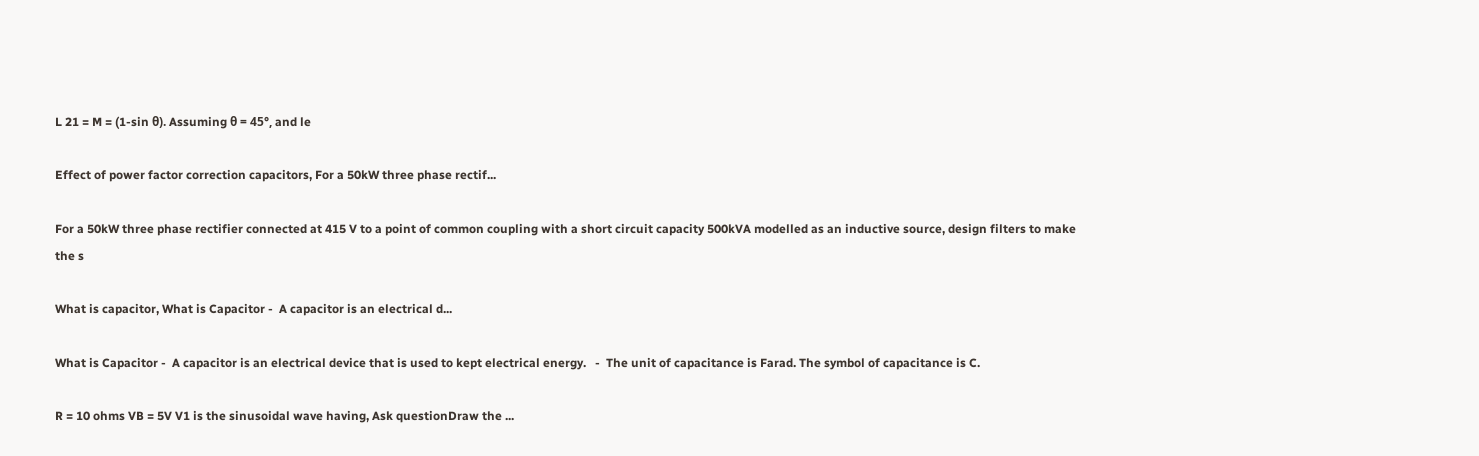L 21 = M = (1-sin θ). Assuming θ = 45°, and le

Effect of power factor correction capacitors, For a 50kW three phase rectif...

For a 50kW three phase rectifier connected at 415 V to a point of common coupling with a short circuit capacity 500kVA modelled as an inductive source, design filters to make the s

What is capacitor, What is Capacitor -  A capacitor is an electrical d...

What is Capacitor -  A capacitor is an electrical device that is used to kept electrical energy.   -  The unit of capacitance is Farad. The symbol of capacitance is C.

R = 10 ohms VB = 5V V1 is the sinusoidal wave having, Ask questionDraw the ...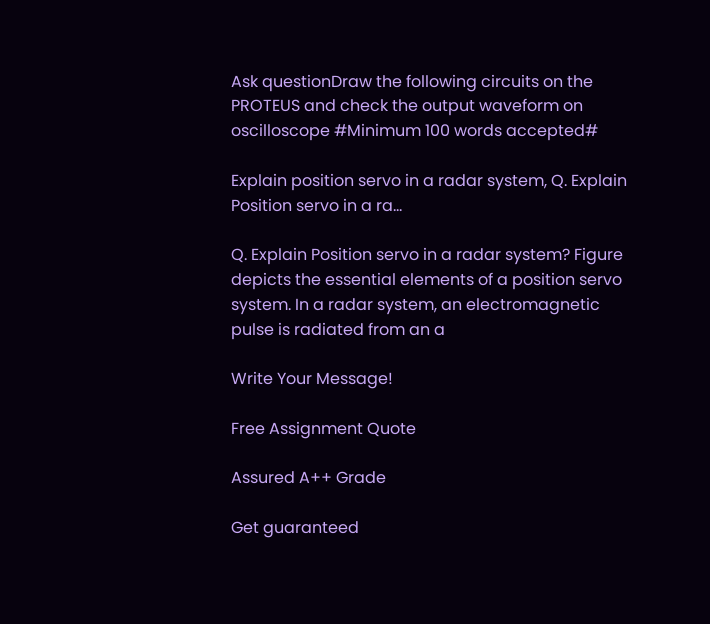Ask questionDraw the following circuits on the PROTEUS and check the output waveform on oscilloscope #Minimum 100 words accepted#

Explain position servo in a radar system, Q. Explain Position servo in a ra...

Q. Explain Position servo in a radar system? Figure depicts the essential elements of a position servo system. In a radar system, an electromagnetic pulse is radiated from an a

Write Your Message!

Free Assignment Quote

Assured A++ Grade

Get guaranteed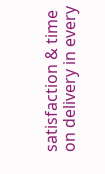satisfaction & time on delivery in every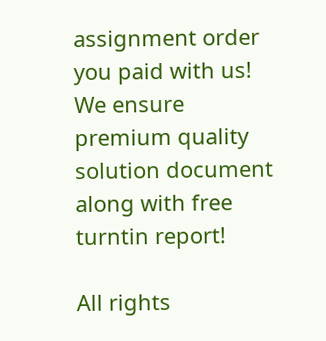assignment order you paid with us! We ensure premium quality solution document along with free turntin report!

All rights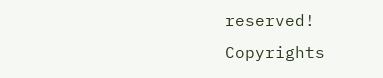reserved! Copyrights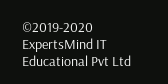©2019-2020 ExpertsMind IT Educational Pvt Ltd